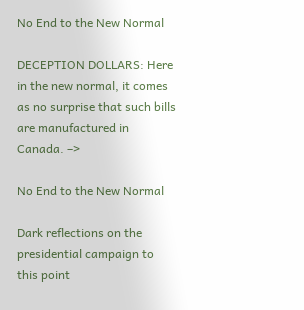No End to the New Normal

DECEPTION DOLLARS: Here in the new normal, it comes as no surprise that such bills are manufactured in Canada. –>

No End to the New Normal

Dark reflections on the presidential campaign to this point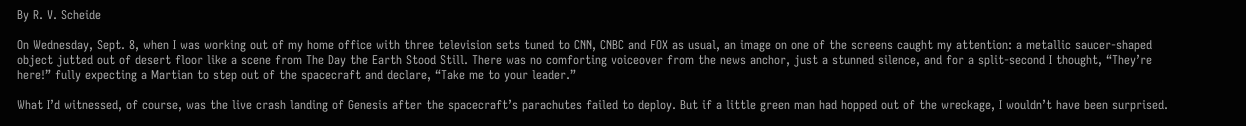By R. V. Scheide

On Wednesday, Sept. 8, when I was working out of my home office with three television sets tuned to CNN, CNBC and FOX as usual, an image on one of the screens caught my attention: a metallic saucer-shaped object jutted out of desert floor like a scene from The Day the Earth Stood Still. There was no comforting voiceover from the news anchor, just a stunned silence, and for a split-second I thought, “They’re here!” fully expecting a Martian to step out of the spacecraft and declare, “Take me to your leader.”

What I’d witnessed, of course, was the live crash landing of Genesis after the spacecraft’s parachutes failed to deploy. But if a little green man had hopped out of the wreckage, I wouldn’t have been surprised.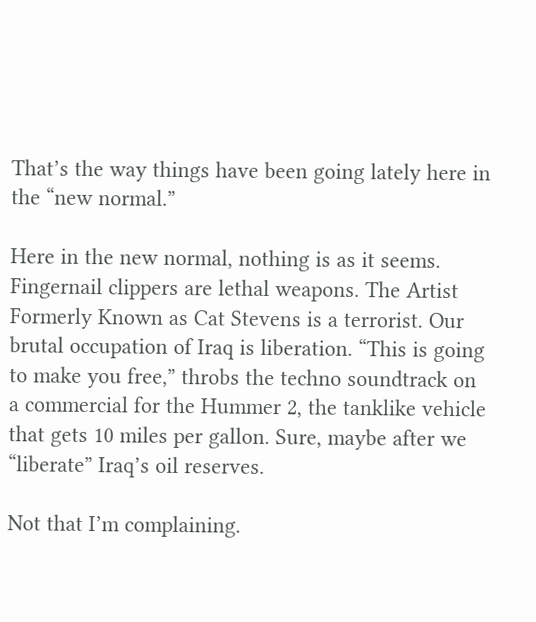That’s the way things have been going lately here in the “new normal.”

Here in the new normal, nothing is as it seems. Fingernail clippers are lethal weapons. The Artist Formerly Known as Cat Stevens is a terrorist. Our brutal occupation of Iraq is liberation. “This is going to make you free,” throbs the techno soundtrack on a commercial for the Hummer 2, the tanklike vehicle that gets 10 miles per gallon. Sure, maybe after we “liberate” Iraq’s oil reserves.

Not that I’m complaining.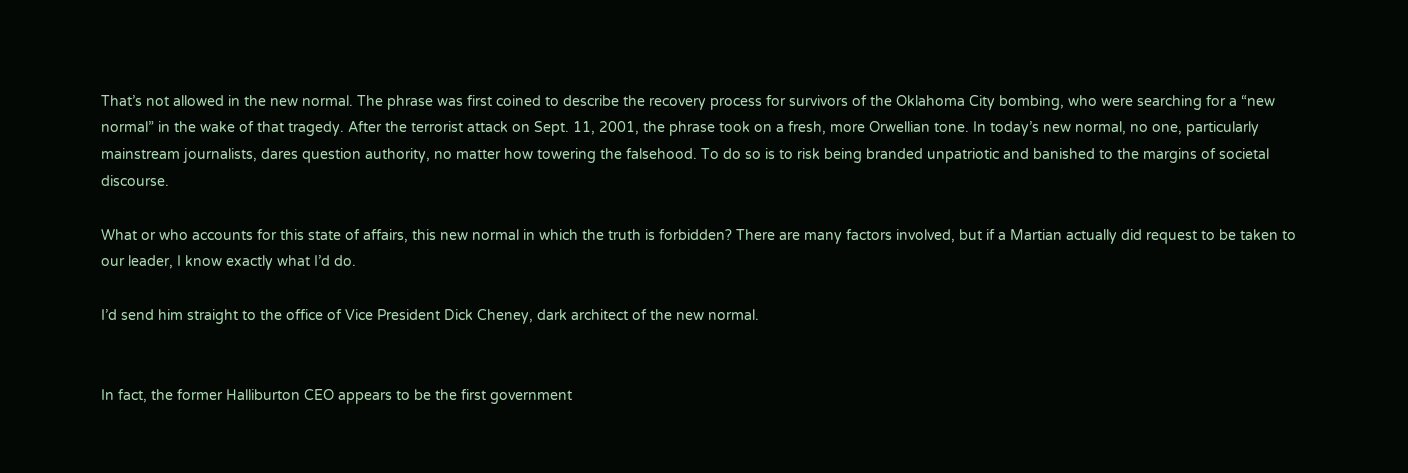That’s not allowed in the new normal. The phrase was first coined to describe the recovery process for survivors of the Oklahoma City bombing, who were searching for a “new normal” in the wake of that tragedy. After the terrorist attack on Sept. 11, 2001, the phrase took on a fresh, more Orwellian tone. In today’s new normal, no one, particularly mainstream journalists, dares question authority, no matter how towering the falsehood. To do so is to risk being branded unpatriotic and banished to the margins of societal discourse.

What or who accounts for this state of affairs, this new normal in which the truth is forbidden? There are many factors involved, but if a Martian actually did request to be taken to our leader, I know exactly what I’d do.

I’d send him straight to the office of Vice President Dick Cheney, dark architect of the new normal.


In fact, the former Halliburton CEO appears to be the first government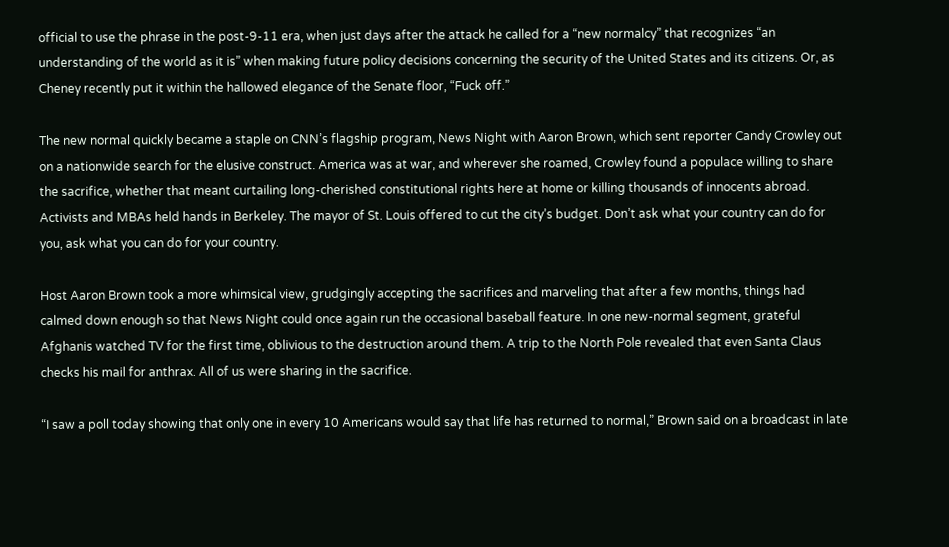official to use the phrase in the post-9-11 era, when just days after the attack he called for a “new normalcy” that recognizes “an understanding of the world as it is” when making future policy decisions concerning the security of the United States and its citizens. Or, as Cheney recently put it within the hallowed elegance of the Senate floor, “Fuck off.”

The new normal quickly became a staple on CNN’s flagship program, News Night with Aaron Brown, which sent reporter Candy Crowley out on a nationwide search for the elusive construct. America was at war, and wherever she roamed, Crowley found a populace willing to share the sacrifice, whether that meant curtailing long-cherished constitutional rights here at home or killing thousands of innocents abroad. Activists and MBAs held hands in Berkeley. The mayor of St. Louis offered to cut the city’s budget. Don’t ask what your country can do for you, ask what you can do for your country.

Host Aaron Brown took a more whimsical view, grudgingly accepting the sacrifices and marveling that after a few months, things had calmed down enough so that News Night could once again run the occasional baseball feature. In one new-normal segment, grateful Afghanis watched TV for the first time, oblivious to the destruction around them. A trip to the North Pole revealed that even Santa Claus checks his mail for anthrax. All of us were sharing in the sacrifice.

“I saw a poll today showing that only one in every 10 Americans would say that life has returned to normal,” Brown said on a broadcast in late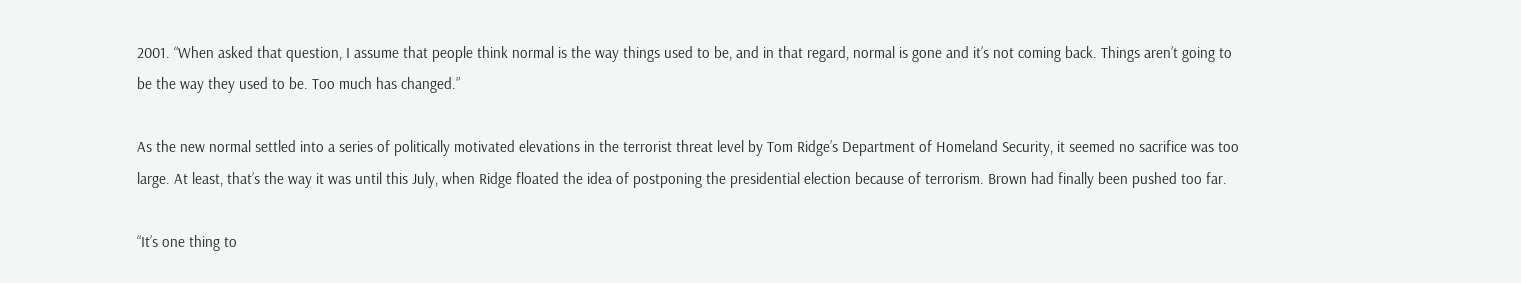2001. “When asked that question, I assume that people think normal is the way things used to be, and in that regard, normal is gone and it’s not coming back. Things aren’t going to be the way they used to be. Too much has changed.”

As the new normal settled into a series of politically motivated elevations in the terrorist threat level by Tom Ridge’s Department of Homeland Security, it seemed no sacrifice was too large. At least, that’s the way it was until this July, when Ridge floated the idea of postponing the presidential election because of terrorism. Brown had finally been pushed too far.

“It’s one thing to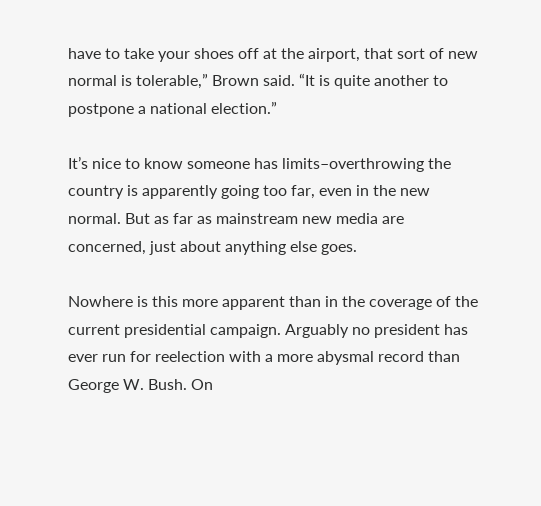have to take your shoes off at the airport, that sort of new normal is tolerable,” Brown said. “It is quite another to postpone a national election.”

It’s nice to know someone has limits–overthrowing the country is apparently going too far, even in the new normal. But as far as mainstream new media are concerned, just about anything else goes.

Nowhere is this more apparent than in the coverage of the current presidential campaign. Arguably no president has ever run for reelection with a more abysmal record than George W. Bush. On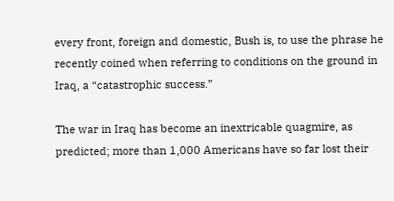every front, foreign and domestic, Bush is, to use the phrase he recently coined when referring to conditions on the ground in Iraq, a “catastrophic success.”

The war in Iraq has become an inextricable quagmire, as predicted; more than 1,000 Americans have so far lost their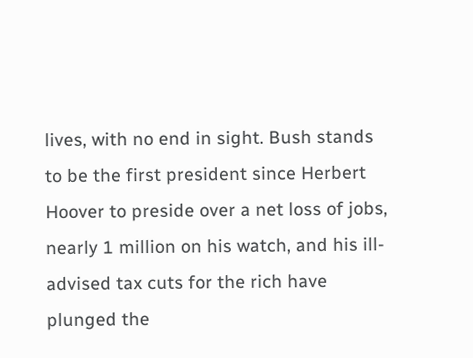lives, with no end in sight. Bush stands to be the first president since Herbert Hoover to preside over a net loss of jobs, nearly 1 million on his watch, and his ill-advised tax cuts for the rich have plunged the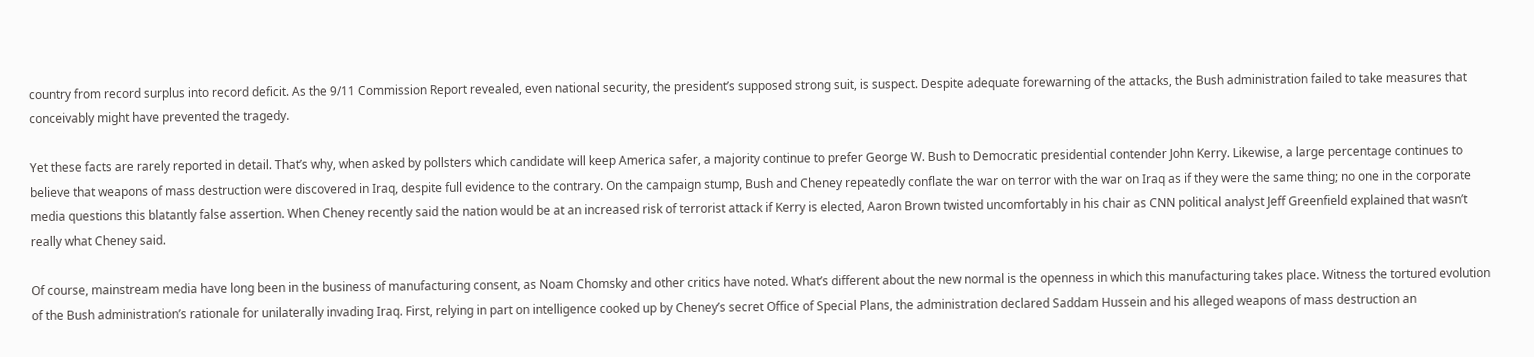country from record surplus into record deficit. As the 9/11 Commission Report revealed, even national security, the president’s supposed strong suit, is suspect. Despite adequate forewarning of the attacks, the Bush administration failed to take measures that conceivably might have prevented the tragedy.

Yet these facts are rarely reported in detail. That’s why, when asked by pollsters which candidate will keep America safer, a majority continue to prefer George W. Bush to Democratic presidential contender John Kerry. Likewise, a large percentage continues to believe that weapons of mass destruction were discovered in Iraq, despite full evidence to the contrary. On the campaign stump, Bush and Cheney repeatedly conflate the war on terror with the war on Iraq as if they were the same thing; no one in the corporate media questions this blatantly false assertion. When Cheney recently said the nation would be at an increased risk of terrorist attack if Kerry is elected, Aaron Brown twisted uncomfortably in his chair as CNN political analyst Jeff Greenfield explained that wasn’t really what Cheney said.

Of course, mainstream media have long been in the business of manufacturing consent, as Noam Chomsky and other critics have noted. What’s different about the new normal is the openness in which this manufacturing takes place. Witness the tortured evolution of the Bush administration’s rationale for unilaterally invading Iraq. First, relying in part on intelligence cooked up by Cheney’s secret Office of Special Plans, the administration declared Saddam Hussein and his alleged weapons of mass destruction an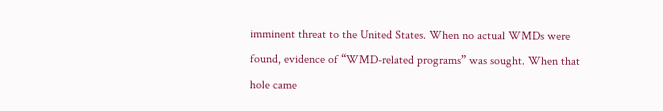imminent threat to the United States. When no actual WMDs were found, evidence of “WMD-related programs” was sought. When that hole came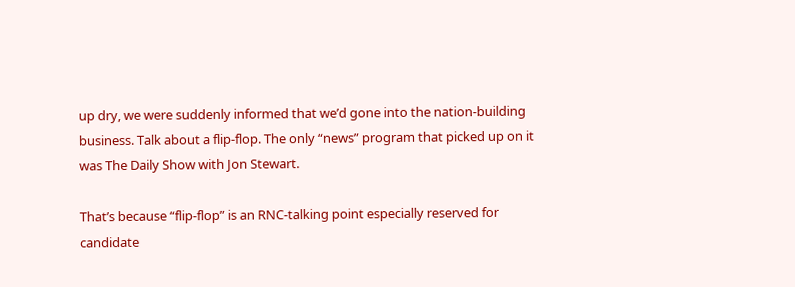up dry, we were suddenly informed that we’d gone into the nation-building business. Talk about a flip-flop. The only “news” program that picked up on it was The Daily Show with Jon Stewart.

That’s because “flip-flop” is an RNC-talking point especially reserved for candidate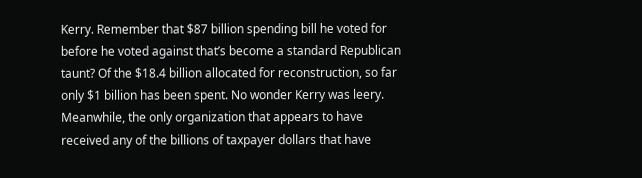Kerry. Remember that $87 billion spending bill he voted for before he voted against that’s become a standard Republican taunt? Of the $18.4 billion allocated for reconstruction, so far only $1 billion has been spent. No wonder Kerry was leery. Meanwhile, the only organization that appears to have received any of the billions of taxpayer dollars that have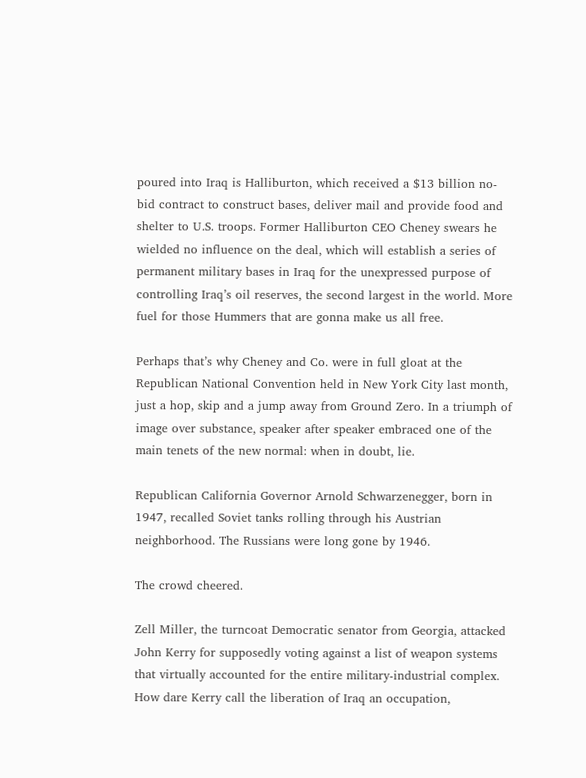poured into Iraq is Halliburton, which received a $13 billion no-bid contract to construct bases, deliver mail and provide food and shelter to U.S. troops. Former Halliburton CEO Cheney swears he wielded no influence on the deal, which will establish a series of permanent military bases in Iraq for the unexpressed purpose of controlling Iraq’s oil reserves, the second largest in the world. More fuel for those Hummers that are gonna make us all free.

Perhaps that’s why Cheney and Co. were in full gloat at the Republican National Convention held in New York City last month, just a hop, skip and a jump away from Ground Zero. In a triumph of image over substance, speaker after speaker embraced one of the main tenets of the new normal: when in doubt, lie.

Republican California Governor Arnold Schwarzenegger, born in 1947, recalled Soviet tanks rolling through his Austrian neighborhood. The Russians were long gone by 1946.

The crowd cheered.

Zell Miller, the turncoat Democratic senator from Georgia, attacked John Kerry for supposedly voting against a list of weapon systems that virtually accounted for the entire military-industrial complex. How dare Kerry call the liberation of Iraq an occupation,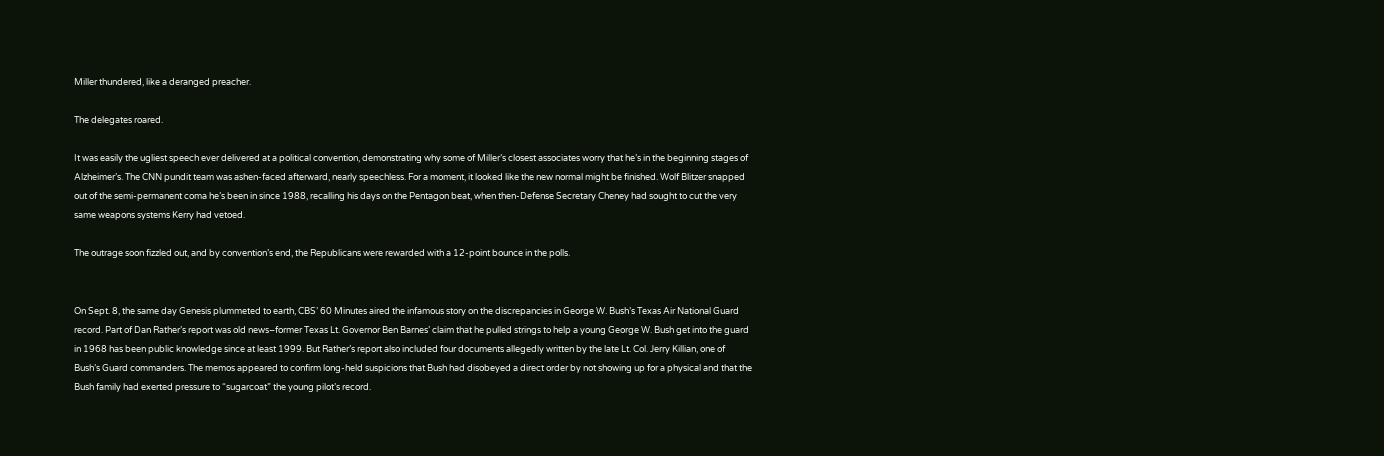Miller thundered, like a deranged preacher.

The delegates roared.

It was easily the ugliest speech ever delivered at a political convention, demonstrating why some of Miller’s closest associates worry that he’s in the beginning stages of Alzheimer’s. The CNN pundit team was ashen-faced afterward, nearly speechless. For a moment, it looked like the new normal might be finished. Wolf Blitzer snapped out of the semi-permanent coma he’s been in since 1988, recalling his days on the Pentagon beat, when then-Defense Secretary Cheney had sought to cut the very same weapons systems Kerry had vetoed.

The outrage soon fizzled out, and by convention’s end, the Republicans were rewarded with a 12-point bounce in the polls.


On Sept. 8, the same day Genesis plummeted to earth, CBS’ 60 Minutes aired the infamous story on the discrepancies in George W. Bush’s Texas Air National Guard record. Part of Dan Rather’s report was old news–former Texas Lt. Governor Ben Barnes’ claim that he pulled strings to help a young George W. Bush get into the guard in 1968 has been public knowledge since at least 1999. But Rather’s report also included four documents allegedly written by the late Lt. Col. Jerry Killian, one of Bush’s Guard commanders. The memos appeared to confirm long-held suspicions that Bush had disobeyed a direct order by not showing up for a physical and that the Bush family had exerted pressure to “sugarcoat” the young pilot’s record.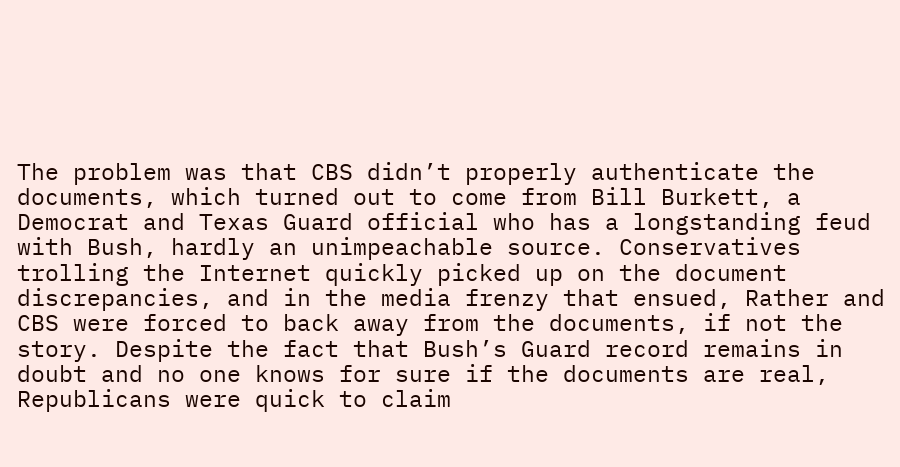The problem was that CBS didn’t properly authenticate the documents, which turned out to come from Bill Burkett, a Democrat and Texas Guard official who has a longstanding feud with Bush, hardly an unimpeachable source. Conservatives trolling the Internet quickly picked up on the document discrepancies, and in the media frenzy that ensued, Rather and CBS were forced to back away from the documents, if not the story. Despite the fact that Bush’s Guard record remains in doubt and no one knows for sure if the documents are real, Republicans were quick to claim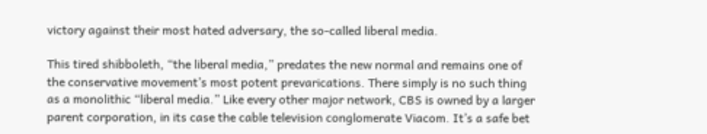victory against their most hated adversary, the so-called liberal media.

This tired shibboleth, “the liberal media,” predates the new normal and remains one of the conservative movement’s most potent prevarications. There simply is no such thing as a monolithic “liberal media.” Like every other major network, CBS is owned by a larger parent corporation, in its case the cable television conglomerate Viacom. It’s a safe bet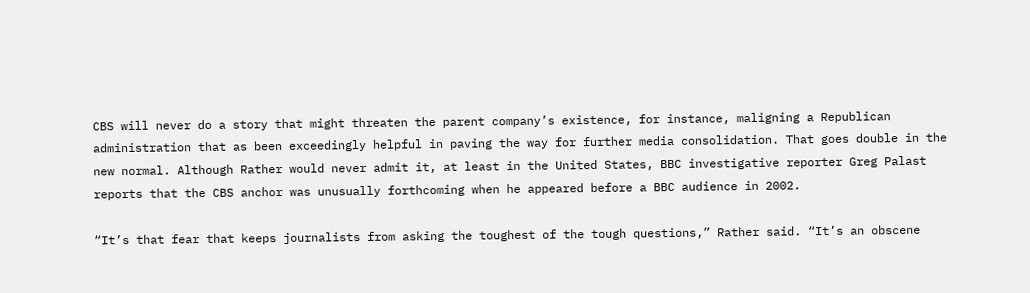CBS will never do a story that might threaten the parent company’s existence, for instance, maligning a Republican administration that as been exceedingly helpful in paving the way for further media consolidation. That goes double in the new normal. Although Rather would never admit it, at least in the United States, BBC investigative reporter Greg Palast reports that the CBS anchor was unusually forthcoming when he appeared before a BBC audience in 2002.

“It’s that fear that keeps journalists from asking the toughest of the tough questions,” Rather said. “It’s an obscene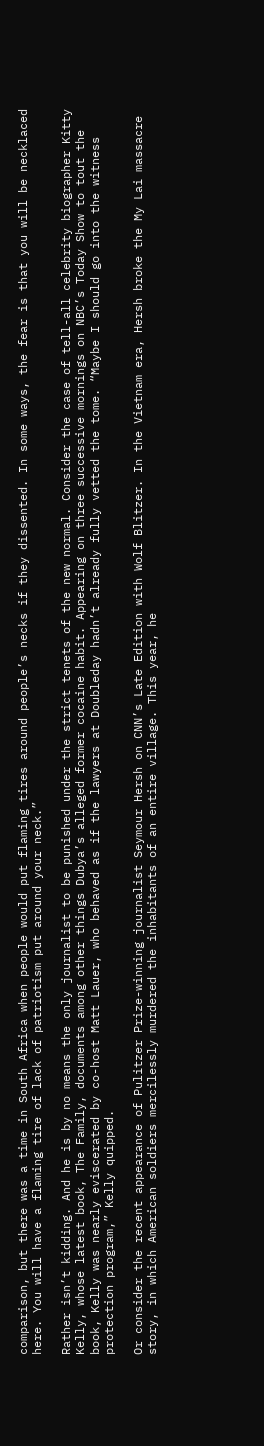comparison, but there was a time in South Africa when people would put flaming tires around people’s necks if they dissented. In some ways, the fear is that you will be necklaced here. You will have a flaming tire of lack of patriotism put around your neck.”

Rather isn’t kidding. And he is by no means the only journalist to be punished under the strict tenets of the new normal. Consider the case of tell-all celebrity biographer Kitty Kelly, whose latest book, The Family, documents among other things Dubya’s alleged former cocaine habit. Appearing on three successive mornings on NBC’s Today Show to tout the book, Kelly was nearly eviscerated by co-host Matt Lauer, who behaved as if the lawyers at Doubleday hadn’t already fully vetted the tome. “Maybe I should go into the witness protection program,” Kelly quipped.

Or consider the recent appearance of Pulitzer Prize-winning journalist Seymour Hersh on CNN’s Late Edition with Wolf Blitzer. In the Vietnam era, Hersh broke the My Lai massacre story, in which American soldiers mercilessly murdered the inhabitants of an entire village. This year, he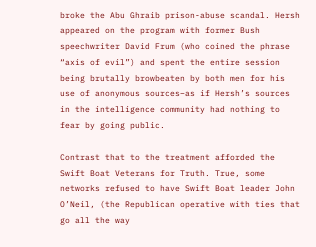broke the Abu Ghraib prison-abuse scandal. Hersh appeared on the program with former Bush speechwriter David Frum (who coined the phrase “axis of evil”) and spent the entire session being brutally browbeaten by both men for his use of anonymous sources–as if Hersh’s sources in the intelligence community had nothing to fear by going public.

Contrast that to the treatment afforded the Swift Boat Veterans for Truth. True, some networks refused to have Swift Boat leader John O’Neil, (the Republican operative with ties that go all the way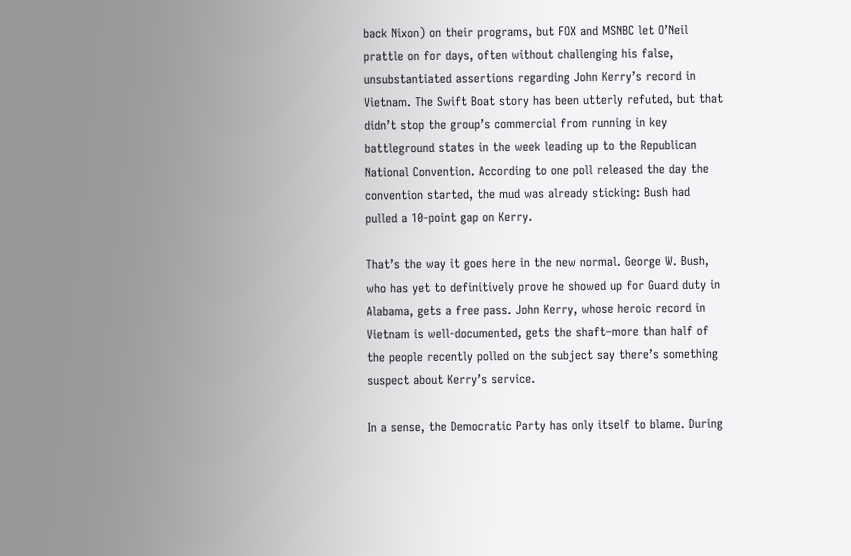back Nixon) on their programs, but FOX and MSNBC let O’Neil prattle on for days, often without challenging his false, unsubstantiated assertions regarding John Kerry’s record in Vietnam. The Swift Boat story has been utterly refuted, but that didn’t stop the group’s commercial from running in key battleground states in the week leading up to the Republican National Convention. According to one poll released the day the convention started, the mud was already sticking: Bush had pulled a 10-point gap on Kerry.

That’s the way it goes here in the new normal. George W. Bush, who has yet to definitively prove he showed up for Guard duty in Alabama, gets a free pass. John Kerry, whose heroic record in Vietnam is well-documented, gets the shaft–more than half of the people recently polled on the subject say there’s something suspect about Kerry’s service.

In a sense, the Democratic Party has only itself to blame. During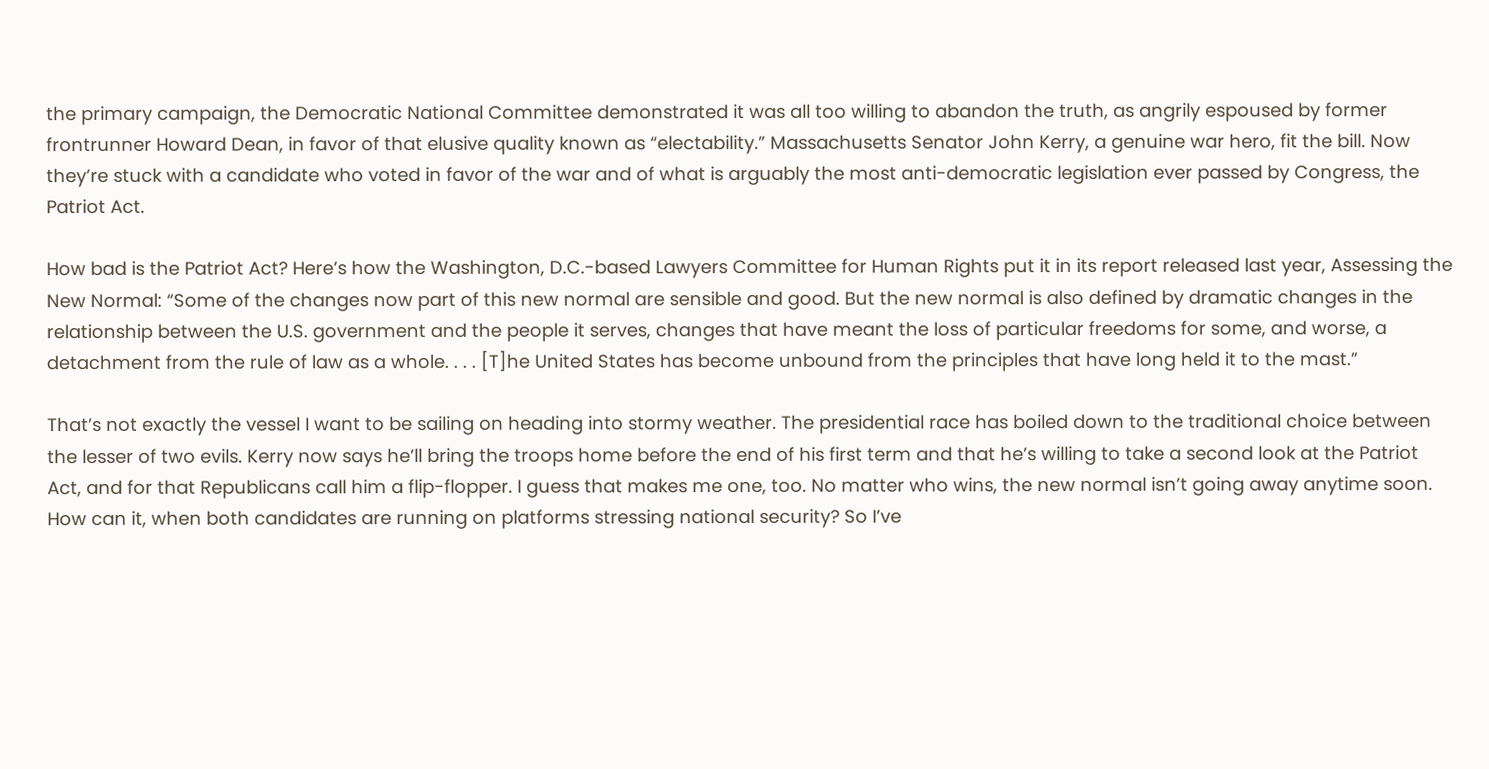the primary campaign, the Democratic National Committee demonstrated it was all too willing to abandon the truth, as angrily espoused by former frontrunner Howard Dean, in favor of that elusive quality known as “electability.” Massachusetts Senator John Kerry, a genuine war hero, fit the bill. Now they’re stuck with a candidate who voted in favor of the war and of what is arguably the most anti-democratic legislation ever passed by Congress, the Patriot Act.

How bad is the Patriot Act? Here’s how the Washington, D.C.-based Lawyers Committee for Human Rights put it in its report released last year, Assessing the New Normal: “Some of the changes now part of this new normal are sensible and good. But the new normal is also defined by dramatic changes in the relationship between the U.S. government and the people it serves, changes that have meant the loss of particular freedoms for some, and worse, a detachment from the rule of law as a whole. . . . [T]he United States has become unbound from the principles that have long held it to the mast.”

That’s not exactly the vessel I want to be sailing on heading into stormy weather. The presidential race has boiled down to the traditional choice between the lesser of two evils. Kerry now says he’ll bring the troops home before the end of his first term and that he’s willing to take a second look at the Patriot Act, and for that Republicans call him a flip-flopper. I guess that makes me one, too. No matter who wins, the new normal isn’t going away anytime soon. How can it, when both candidates are running on platforms stressing national security? So I’ve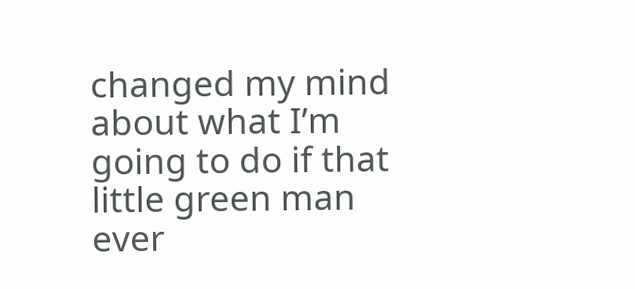changed my mind about what I’m going to do if that little green man ever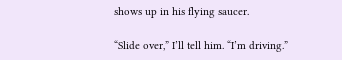shows up in his flying saucer.

“Slide over,” I’ll tell him. “I’m driving.”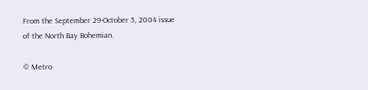From the September 29-October 5, 2004 issue of the North Bay Bohemian.

© Metro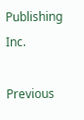Publishing Inc.

Previous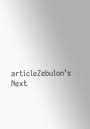articleZebulon’s
Next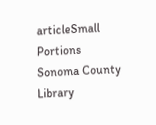articleSmall Portions
Sonoma County Library